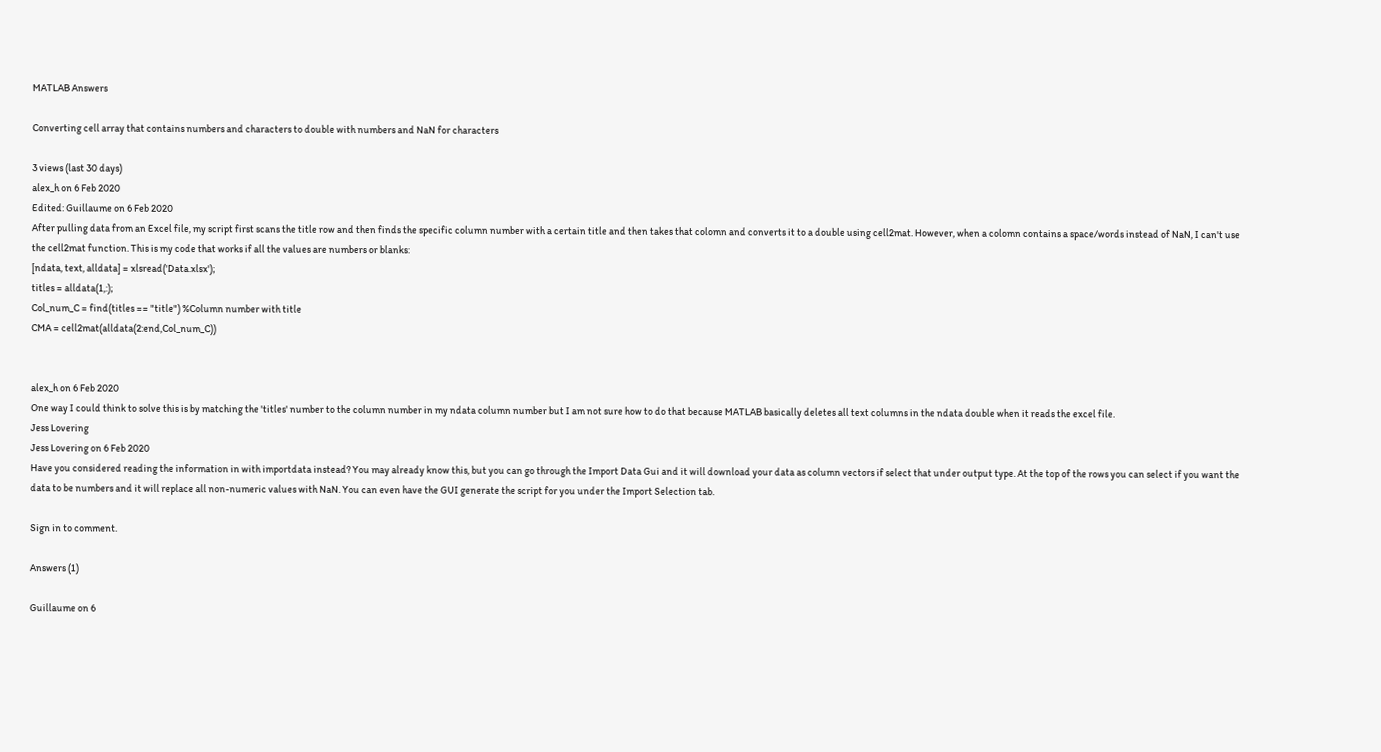MATLAB Answers

Converting cell array that contains numbers and characters to double with numbers and NaN for characters

3 views (last 30 days)
alex_h on 6 Feb 2020
Edited: Guillaume on 6 Feb 2020
After pulling data from an Excel file, my script first scans the title row and then finds the specific column number with a certain title and then takes that colomn and converts it to a double using cell2mat. However, when a colomn contains a space/words instead of NaN, I can't use the cell2mat function. This is my code that works if all the values are numbers or blanks:
[ndata, text, alldata] = xlsread('Data.xlsx');
titles = alldata(1,:);
Col_num_C = find(titles == "title") %Column number with title
CMA = cell2mat(alldata(2:end,Col_num_C))


alex_h on 6 Feb 2020
One way I could think to solve this is by matching the 'titles' number to the column number in my ndata column number but I am not sure how to do that because MATLAB basically deletes all text columns in the ndata double when it reads the excel file.
Jess Lovering
Jess Lovering on 6 Feb 2020
Have you considered reading the information in with importdata instead? You may already know this, but you can go through the Import Data Gui and it will download your data as column vectors if select that under output type. At the top of the rows you can select if you want the data to be numbers and it will replace all non-numeric values with NaN. You can even have the GUI generate the script for you under the Import Selection tab.

Sign in to comment.

Answers (1)

Guillaume on 6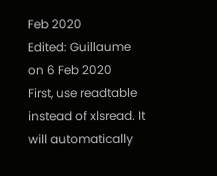Feb 2020
Edited: Guillaume on 6 Feb 2020
First, use readtable instead of xlsread. It will automatically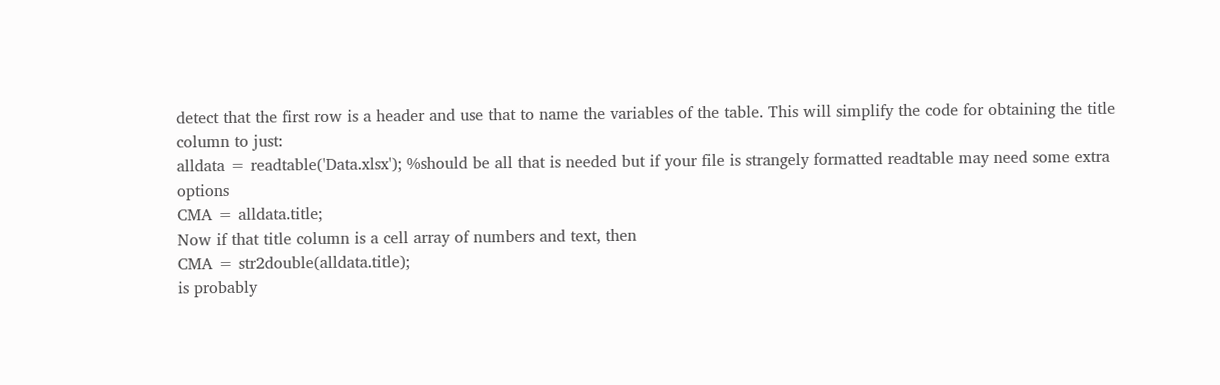detect that the first row is a header and use that to name the variables of the table. This will simplify the code for obtaining the title column to just:
alldata = readtable('Data.xlsx'); %should be all that is needed but if your file is strangely formatted readtable may need some extra options
CMA = alldata.title;
Now if that title column is a cell array of numbers and text, then
CMA = str2double(alldata.title);
is probably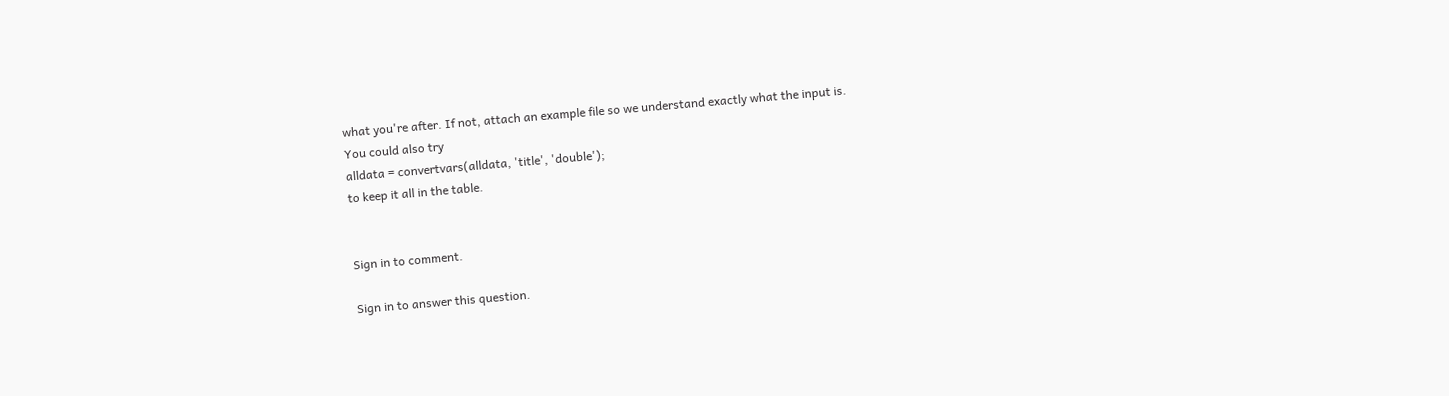what you're after. If not, attach an example file so we understand exactly what the input is.
You could also try
alldata = convertvars(alldata, 'title', 'double');
to keep it all in the table.


Sign in to comment.

Sign in to answer this question.